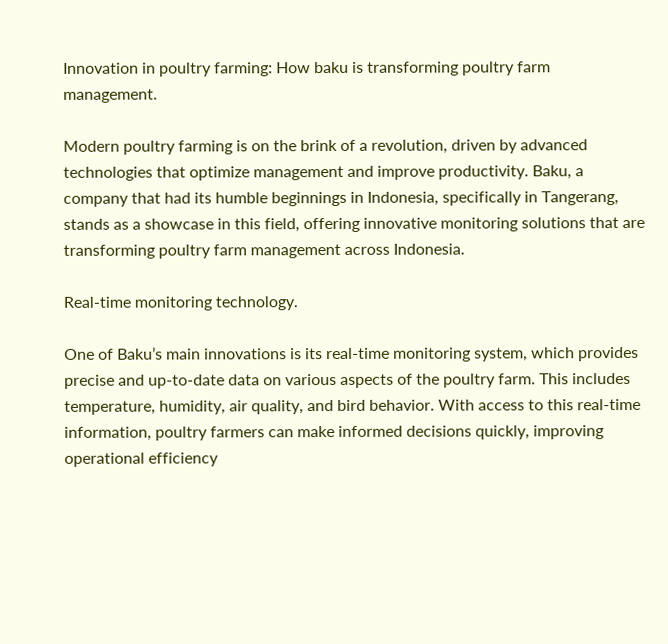Innovation in poultry farming: How baku is transforming poultry farm management.

Modern poultry farming is on the brink of a revolution, driven by advanced technologies that optimize management and improve productivity. Baku, a company that had its humble beginnings in Indonesia, specifically in Tangerang, stands as a showcase in this field, offering innovative monitoring solutions that are transforming poultry farm management across Indonesia.

Real-time monitoring technology.

One of Baku’s main innovations is its real-time monitoring system, which provides precise and up-to-date data on various aspects of the poultry farm. This includes temperature, humidity, air quality, and bird behavior. With access to this real-time information, poultry farmers can make informed decisions quickly, improving operational efficiency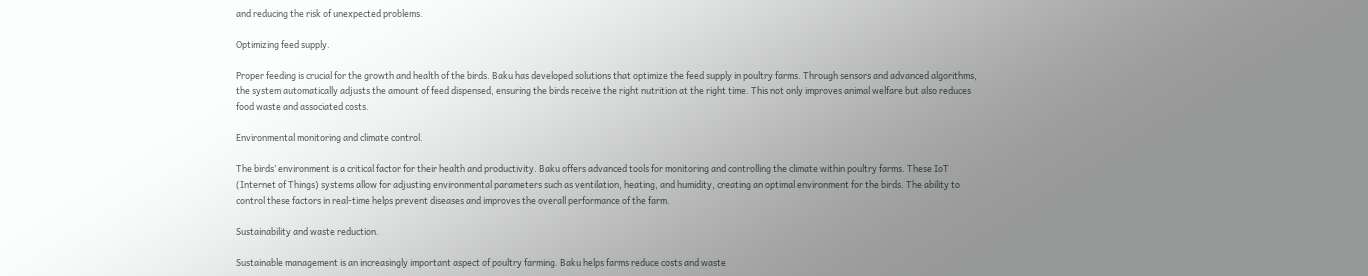and reducing the risk of unexpected problems.

Optimizing feed supply.

Proper feeding is crucial for the growth and health of the birds. Baku has developed solutions that optimize the feed supply in poultry farms. Through sensors and advanced algorithms, the system automatically adjusts the amount of feed dispensed, ensuring the birds receive the right nutrition at the right time. This not only improves animal welfare but also reduces food waste and associated costs.

Environmental monitoring and climate control.

The birds’ environment is a critical factor for their health and productivity. Baku offers advanced tools for monitoring and controlling the climate within poultry farms. These IoT (Internet of Things) systems allow for adjusting environmental parameters such as ventilation, heating, and humidity, creating an optimal environment for the birds. The ability to control these factors in real-time helps prevent diseases and improves the overall performance of the farm.

Sustainability and waste reduction.

Sustainable management is an increasingly important aspect of poultry farming. Baku helps farms reduce costs and waste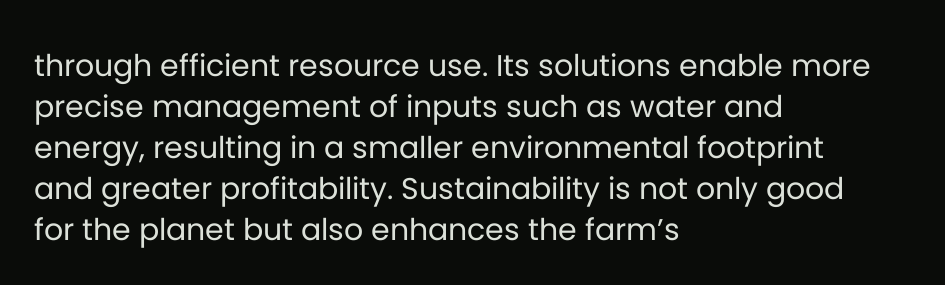through efficient resource use. Its solutions enable more precise management of inputs such as water and energy, resulting in a smaller environmental footprint and greater profitability. Sustainability is not only good for the planet but also enhances the farm’s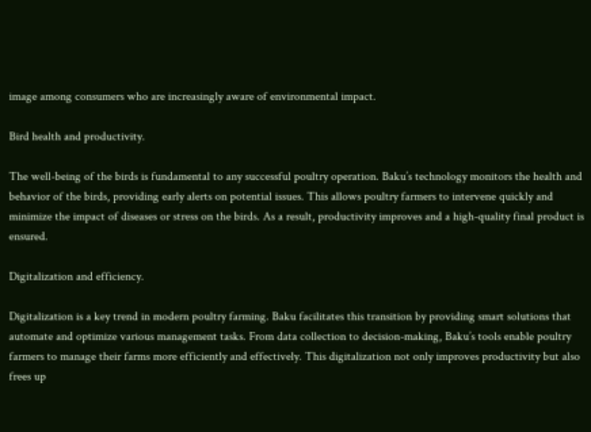image among consumers who are increasingly aware of environmental impact.

Bird health and productivity.

The well-being of the birds is fundamental to any successful poultry operation. Baku’s technology monitors the health and behavior of the birds, providing early alerts on potential issues. This allows poultry farmers to intervene quickly and minimize the impact of diseases or stress on the birds. As a result, productivity improves and a high-quality final product is ensured.

Digitalization and efficiency.

Digitalization is a key trend in modern poultry farming. Baku facilitates this transition by providing smart solutions that automate and optimize various management tasks. From data collection to decision-making, Baku’s tools enable poultry farmers to manage their farms more efficiently and effectively. This digitalization not only improves productivity but also frees up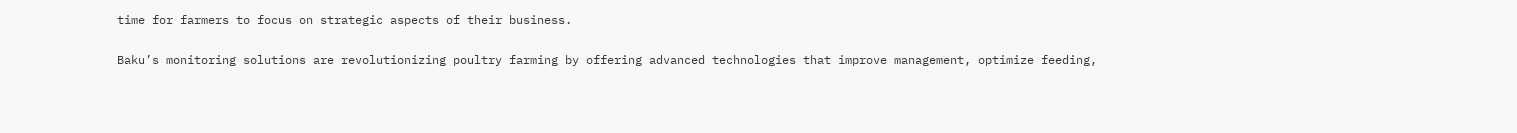time for farmers to focus on strategic aspects of their business.

Baku’s monitoring solutions are revolutionizing poultry farming by offering advanced technologies that improve management, optimize feeding,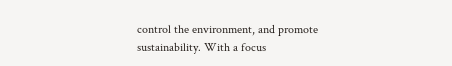control the environment, and promote sustainability. With a focus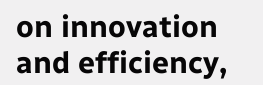on innovation and efficiency,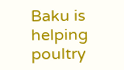Baku is helping poultry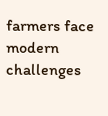farmers face modern challenges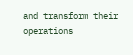and transform their operations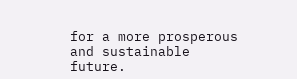for a more prosperous and sustainable future.